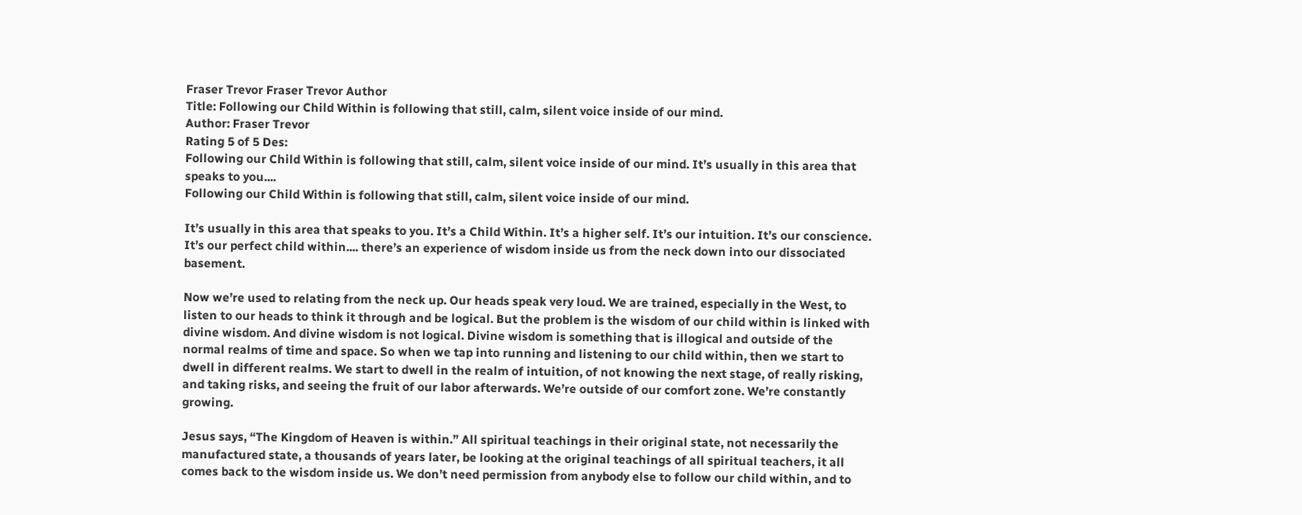Fraser Trevor Fraser Trevor Author
Title: Following our Child Within is following that still, calm, silent voice inside of our mind.
Author: Fraser Trevor
Rating 5 of 5 Des:
Following our Child Within is following that still, calm, silent voice inside of our mind. It’s usually in this area that speaks to you....
Following our Child Within is following that still, calm, silent voice inside of our mind.

It’s usually in this area that speaks to you. It’s a Child Within. It’s a higher self. It’s our intuition. It’s our conscience. It’s our perfect child within.... there’s an experience of wisdom inside us from the neck down into our dissociated basement.

Now we’re used to relating from the neck up. Our heads speak very loud. We are trained, especially in the West, to listen to our heads to think it through and be logical. But the problem is the wisdom of our child within is linked with divine wisdom. And divine wisdom is not logical. Divine wisdom is something that is illogical and outside of the normal realms of time and space. So when we tap into running and listening to our child within, then we start to dwell in different realms. We start to dwell in the realm of intuition, of not knowing the next stage, of really risking, and taking risks, and seeing the fruit of our labor afterwards. We’re outside of our comfort zone. We’re constantly growing.

Jesus says, “The Kingdom of Heaven is within.” All spiritual teachings in their original state, not necessarily the manufactured state, a thousands of years later, be looking at the original teachings of all spiritual teachers, it all comes back to the wisdom inside us. We don’t need permission from anybody else to follow our child within, and to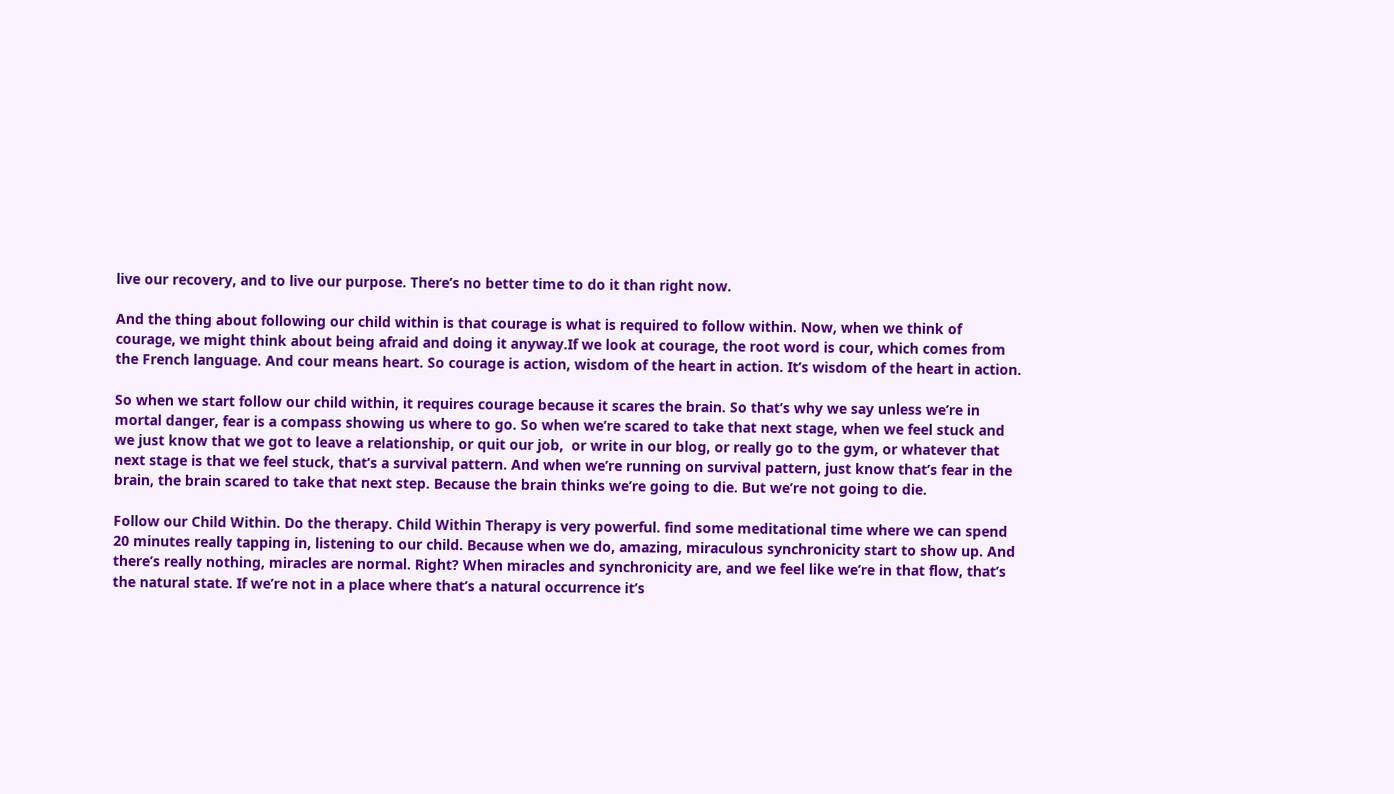live our recovery, and to live our purpose. There’s no better time to do it than right now.

And the thing about following our child within is that courage is what is required to follow within. Now, when we think of courage, we might think about being afraid and doing it anyway.If we look at courage, the root word is cour, which comes from the French language. And cour means heart. So courage is action, wisdom of the heart in action. It’s wisdom of the heart in action.

So when we start follow our child within, it requires courage because it scares the brain. So that’s why we say unless we’re in mortal danger, fear is a compass showing us where to go. So when we’re scared to take that next stage, when we feel stuck and we just know that we got to leave a relationship, or quit our job,  or write in our blog, or really go to the gym, or whatever that next stage is that we feel stuck, that’s a survival pattern. And when we’re running on survival pattern, just know that’s fear in the brain, the brain scared to take that next step. Because the brain thinks we’re going to die. But we’re not going to die.

Follow our Child Within. Do the therapy. Child Within Therapy is very powerful. find some meditational time where we can spend 20 minutes really tapping in, listening to our child. Because when we do, amazing, miraculous synchronicity start to show up. And there’s really nothing, miracles are normal. Right? When miracles and synchronicity are, and we feel like we’re in that flow, that’s the natural state. If we’re not in a place where that’s a natural occurrence it’s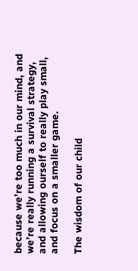because we’re too much in our mind, and we’re really running a survival strategy, and allowing ourself to really play small, and focus on a smaller game.

The wisdom of our child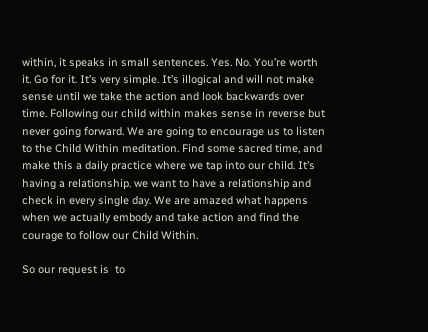within, it speaks in small sentences. Yes. No. You’re worth it. Go for it. It’s very simple. It’s illogical and will not make sense until we take the action and look backwards over time. Following our child within makes sense in reverse but never going forward. We are going to encourage us to listen to the Child Within meditation. Find some sacred time, and make this a daily practice where we tap into our child. It’s having a relationship. we want to have a relationship and check in every single day. We are amazed what happens when we actually embody and take action and find the courage to follow our Child Within.

So our request is  to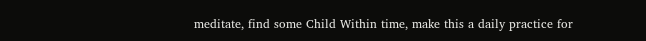meditate, find some Child Within time, make this a daily practice for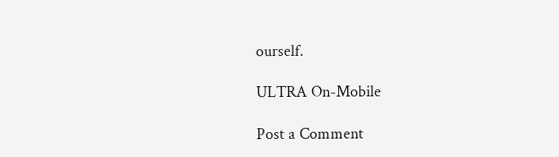ourself.

ULTRA On-Mobile

Post a Comment